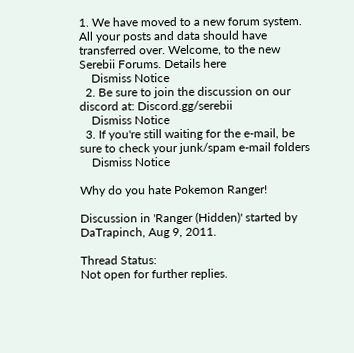1. We have moved to a new forum system. All your posts and data should have transferred over. Welcome, to the new Serebii Forums. Details here
    Dismiss Notice
  2. Be sure to join the discussion on our discord at: Discord.gg/serebii
    Dismiss Notice
  3. If you're still waiting for the e-mail, be sure to check your junk/spam e-mail folders
    Dismiss Notice

Why do you hate Pokemon Ranger!

Discussion in 'Ranger (Hidden)' started by DaTrapinch, Aug 9, 2011.

Thread Status:
Not open for further replies.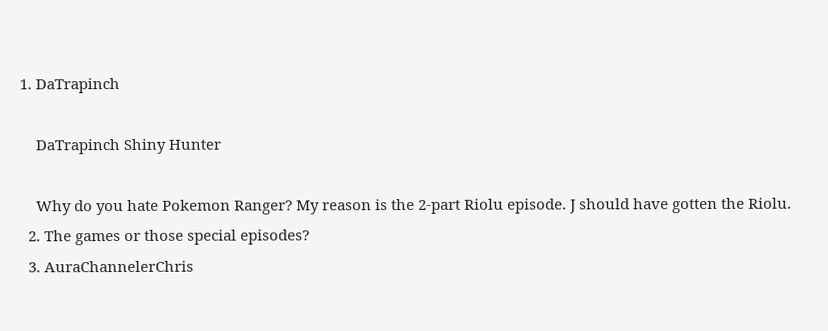1. DaTrapinch

    DaTrapinch Shiny Hunter

    Why do you hate Pokemon Ranger? My reason is the 2-part Riolu episode. J should have gotten the Riolu.
  2. The games or those special episodes?
  3. AuraChannelerChris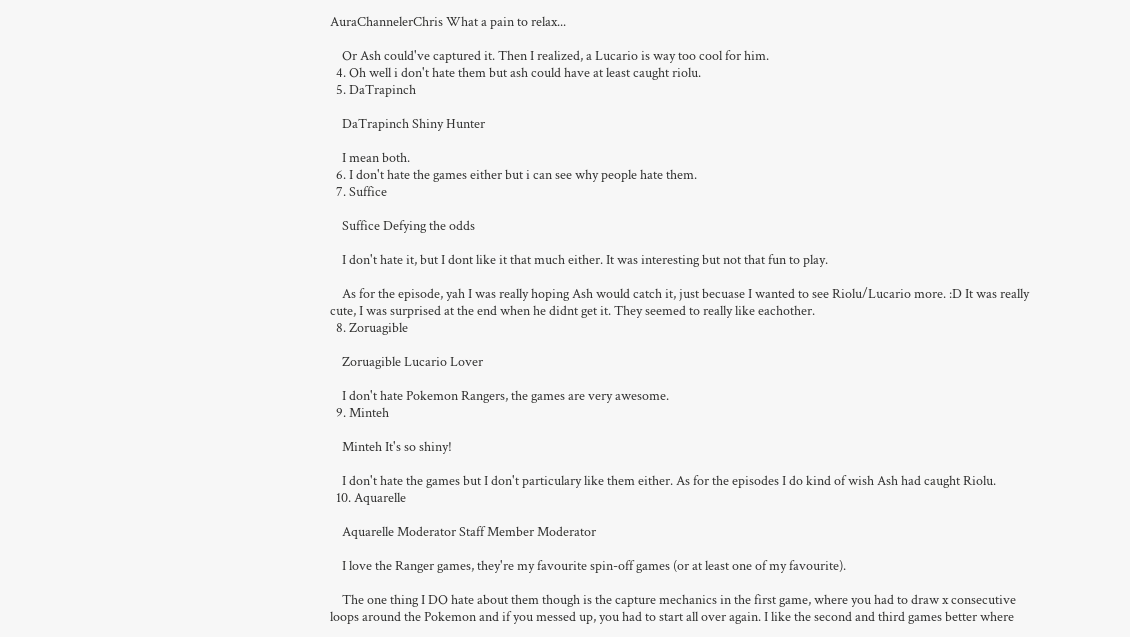AuraChannelerChris What a pain to relax...

    Or Ash could've captured it. Then I realized, a Lucario is way too cool for him.
  4. Oh well i don't hate them but ash could have at least caught riolu.
  5. DaTrapinch

    DaTrapinch Shiny Hunter

    I mean both.
  6. I don't hate the games either but i can see why people hate them.
  7. Suffice

    Suffice Defying the odds

    I don't hate it, but I dont like it that much either. It was interesting but not that fun to play.

    As for the episode, yah I was really hoping Ash would catch it, just becuase I wanted to see Riolu/Lucario more. :D It was really cute, I was surprised at the end when he didnt get it. They seemed to really like eachother.
  8. Zoruagible

    Zoruagible Lucario Lover

    I don't hate Pokemon Rangers, the games are very awesome.
  9. Minteh

    Minteh It's so shiny!

    I don't hate the games but I don't particulary like them either. As for the episodes I do kind of wish Ash had caught Riolu.
  10. Aquarelle

    Aquarelle Moderator Staff Member Moderator

    I love the Ranger games, they're my favourite spin-off games (or at least one of my favourite).

    The one thing I DO hate about them though is the capture mechanics in the first game, where you had to draw x consecutive loops around the Pokemon and if you messed up, you had to start all over again. I like the second and third games better where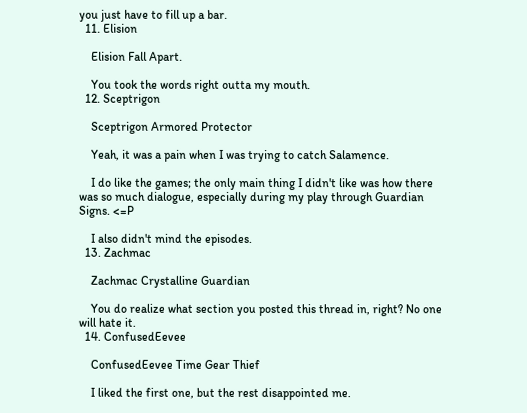you just have to fill up a bar.
  11. Elision

    Elision Fall Apart.

    You took the words right outta my mouth.
  12. Sceptrigon

    Sceptrigon Armored Protector

    Yeah, it was a pain when I was trying to catch Salamence.

    I do like the games; the only main thing I didn't like was how there was so much dialogue, especially during my play through Guardian Signs. <=P

    I also didn't mind the episodes.
  13. Zachmac

    Zachmac Crystalline Guardian

    You do realize what section you posted this thread in, right? No one will hate it.
  14. ConfusedEevee

    ConfusedEevee Time Gear Thief

    I liked the first one, but the rest disappointed me.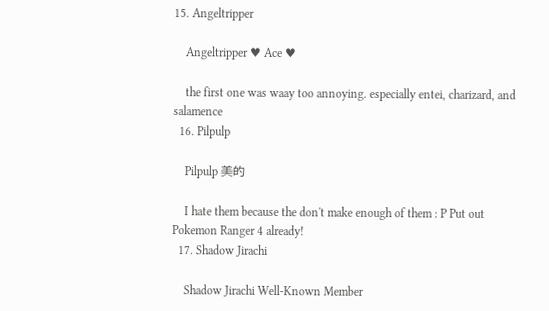15. Angeltripper

    Angeltripper ♥ Ace ♥

    the first one was waay too annoying. especially entei, charizard, and salamence
  16. Pilpulp

    Pilpulp 美的

    I hate them because the don't make enough of them : P Put out Pokemon Ranger 4 already!
  17. Shadow Jirachi

    Shadow Jirachi Well-Known Member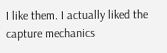I like them. I actually liked the capture mechanics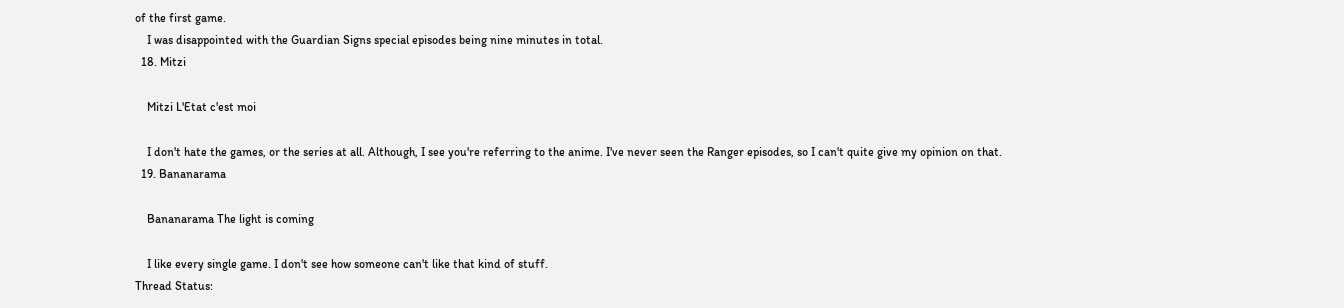of the first game.
    I was disappointed with the Guardian Signs special episodes being nine minutes in total.
  18. Mitzi

    Mitzi L'Etat c'est moi

    I don't hate the games, or the series at all. Although, I see you're referring to the anime. I've never seen the Ranger episodes, so I can't quite give my opinion on that.
  19. Bananarama

    Bananarama The light is coming

    I like every single game. I don't see how someone can't like that kind of stuff.
Thread Status: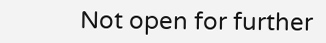Not open for further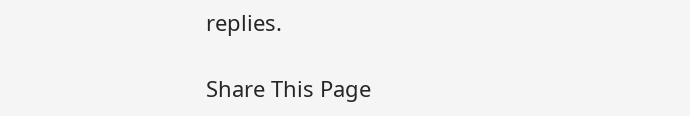replies.

Share This Page